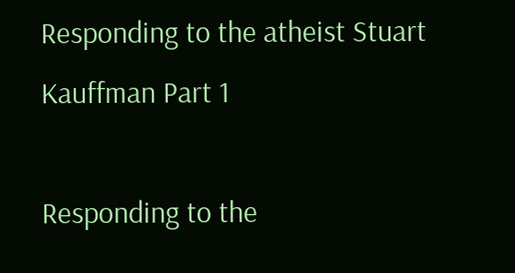Responding to the atheist Stuart Kauffman Part 1

Responding to the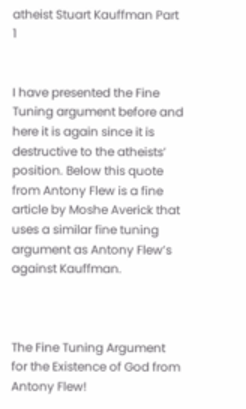atheist Stuart Kauffman Part 1


I have presented the Fine Tuning argument before and here it is again since it is destructive to the atheists’ position. Below this quote from Antony Flew is a fine article by Moshe Averick that uses a similar fine tuning argument as Antony Flew’s against Kauffman.



The Fine Tuning Argument for the Existence of God from Antony Flew!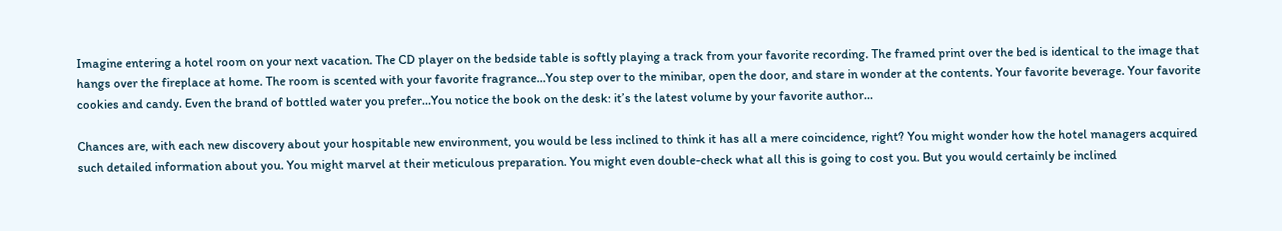Imagine entering a hotel room on your next vacation. The CD player on the bedside table is softly playing a track from your favorite recording. The framed print over the bed is identical to the image that hangs over the fireplace at home. The room is scented with your favorite fragrance…You step over to the minibar, open the door, and stare in wonder at the contents. Your favorite beverage. Your favorite cookies and candy. Even the brand of bottled water you prefer…You notice the book on the desk: it’s the latest volume by your favorite author…

Chances are, with each new discovery about your hospitable new environment, you would be less inclined to think it has all a mere coincidence, right? You might wonder how the hotel managers acquired such detailed information about you. You might marvel at their meticulous preparation. You might even double-check what all this is going to cost you. But you would certainly be inclined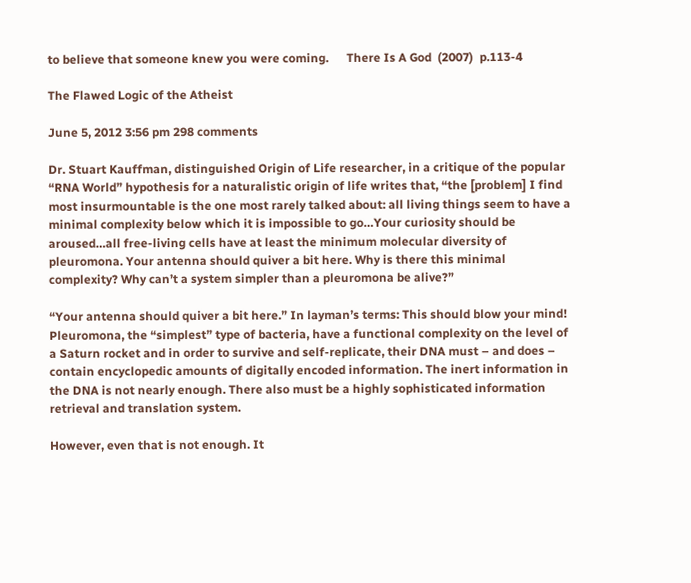to believe that someone knew you were coming.      There Is A God  (2007)  p.113-4

The Flawed Logic of the Atheist

June 5, 2012 3:56 pm 298 comments

Dr. Stuart Kauffman, distinguished Origin of Life researcher, in a critique of the popular “RNA World” hypothesis for a naturalistic origin of life writes that, “the [problem] I find most insurmountable is the one most rarely talked about: all living things seem to have a minimal complexity below which it is impossible to go…Your curiosity should be aroused…all free-living cells have at least the minimum molecular diversity of pleuromona. Your antenna should quiver a bit here. Why is there this minimal complexity? Why can’t a system simpler than a pleuromona be alive?”

“Your antenna should quiver a bit here.” In layman’s terms: This should blow your mind! Pleuromona, the “simplest” type of bacteria, have a functional complexity on the level of a Saturn rocket and in order to survive and self-replicate, their DNA must – and does – contain encyclopedic amounts of digitally encoded information. The inert information in the DNA is not nearly enough. There also must be a highly sophisticated information retrieval and translation system.

However, even that is not enough. It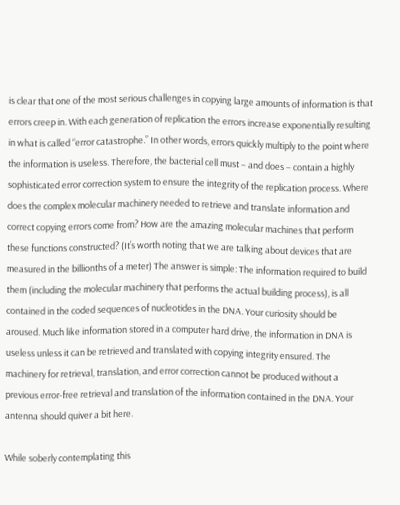is clear that one of the most serious challenges in copying large amounts of information is that errors creep in. With each generation of replication the errors increase exponentially resulting in what is called “error catastrophe.” In other words, errors quickly multiply to the point where the information is useless. Therefore, the bacterial cell must – and does – contain a highly sophisticated error correction system to ensure the integrity of the replication process. Where does the complex molecular machinery needed to retrieve and translate information and correct copying errors come from? How are the amazing molecular machines that perform these functions constructed? (It’s worth noting that we are talking about devices that are measured in the billionths of a meter) The answer is simple: The information required to build them (including the molecular machinery that performs the actual building process), is all contained in the coded sequences of nucleotides in the DNA. Your curiosity should be aroused. Much like information stored in a computer hard drive, the information in DNA is useless unless it can be retrieved and translated with copying integrity ensured. The machinery for retrieval, translation, and error correction cannot be produced without a previous error-free retrieval and translation of the information contained in the DNA. Your antenna should quiver a bit here.

While soberly contemplating this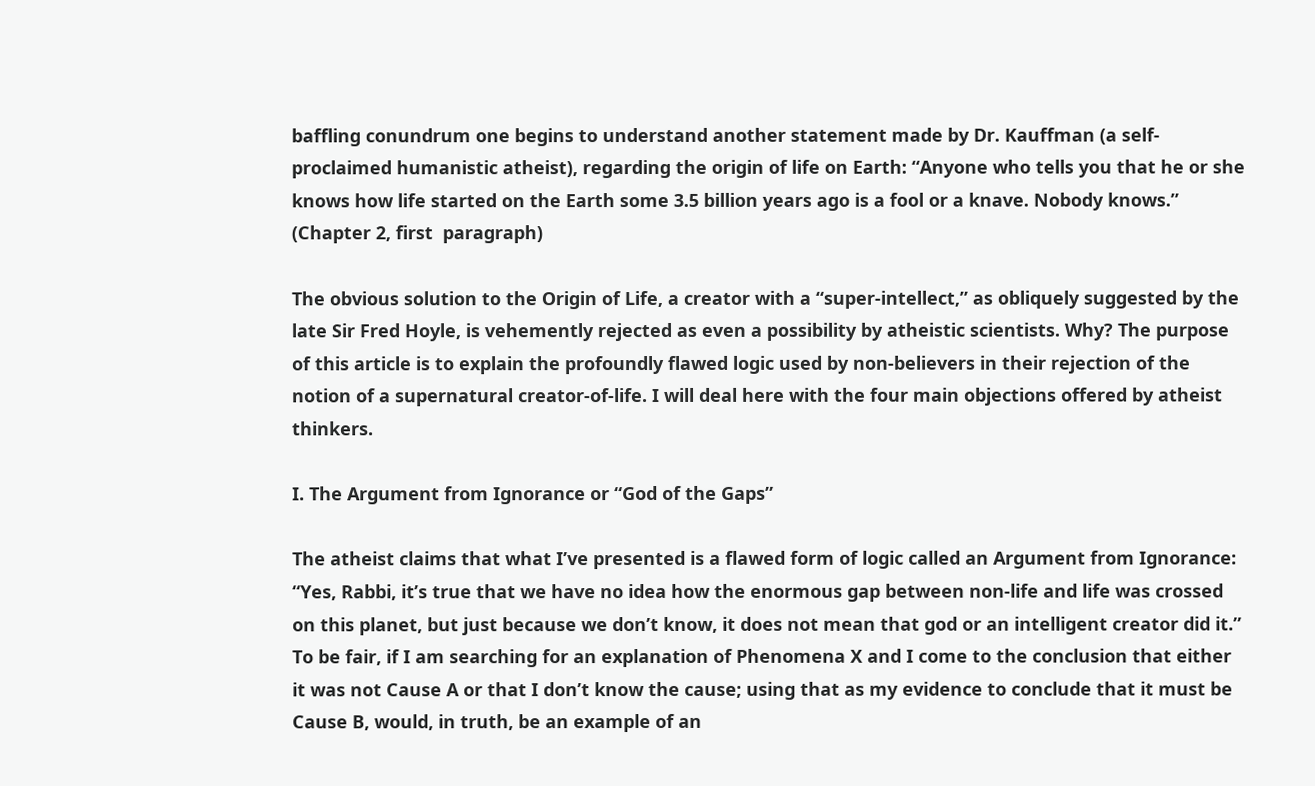baffling conundrum one begins to understand another statement made by Dr. Kauffman (a self-proclaimed humanistic atheist), regarding the origin of life on Earth: “Anyone who tells you that he or she knows how life started on the Earth some 3.5 billion years ago is a fool or a knave. Nobody knows.” (Chapter 2, first  paragraph)

The obvious solution to the Origin of Life, a creator with a “super-intellect,” as obliquely suggested by the late Sir Fred Hoyle, is vehemently rejected as even a possibility by atheistic scientists. Why? The purpose of this article is to explain the profoundly flawed logic used by non-believers in their rejection of the notion of a supernatural creator-of-life. I will deal here with the four main objections offered by atheist thinkers.

I. The Argument from Ignorance or “God of the Gaps”

The atheist claims that what I’ve presented is a flawed form of logic called an Argument from Ignorance: “Yes, Rabbi, it’s true that we have no idea how the enormous gap between non-life and life was crossed on this planet, but just because we don’t know, it does not mean that god or an intelligent creator did it.” To be fair, if I am searching for an explanation of Phenomena X and I come to the conclusion that either it was not Cause A or that I don’t know the cause; using that as my evidence to conclude that it must be Cause B, would, in truth, be an example of an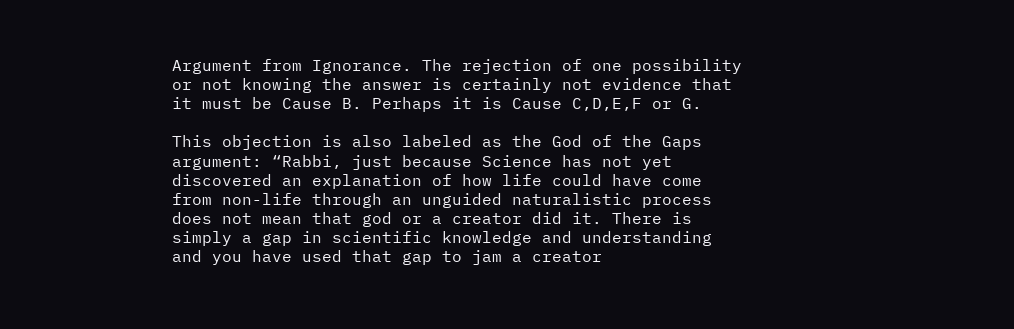Argument from Ignorance. The rejection of one possibility or not knowing the answer is certainly not evidence that it must be Cause B. Perhaps it is Cause C,D,E,F or G.

This objection is also labeled as the God of the Gaps argument: “Rabbi, just because Science has not yet discovered an explanation of how life could have come from non-life through an unguided naturalistic process does not mean that god or a creator did it. There is simply a gap in scientific knowledge and understanding and you have used that gap to jam a creator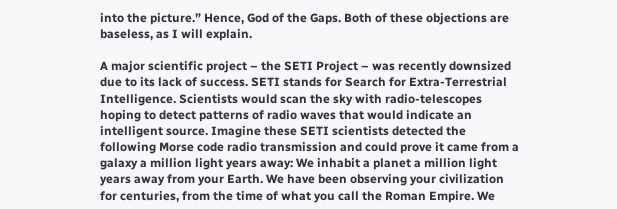into the picture.” Hence, God of the Gaps. Both of these objections are baseless, as I will explain.

A major scientific project – the SETI Project – was recently downsized due to its lack of success. SETI stands for Search for Extra-Terrestrial Intelligence. Scientists would scan the sky with radio-telescopes hoping to detect patterns of radio waves that would indicate an intelligent source. Imagine these SETI scientists detected the following Morse code radio transmission and could prove it came from a galaxy a million light years away: We inhabit a planet a million light years away from your Earth. We have been observing your civilization for centuries, from the time of what you call the Roman Empire. We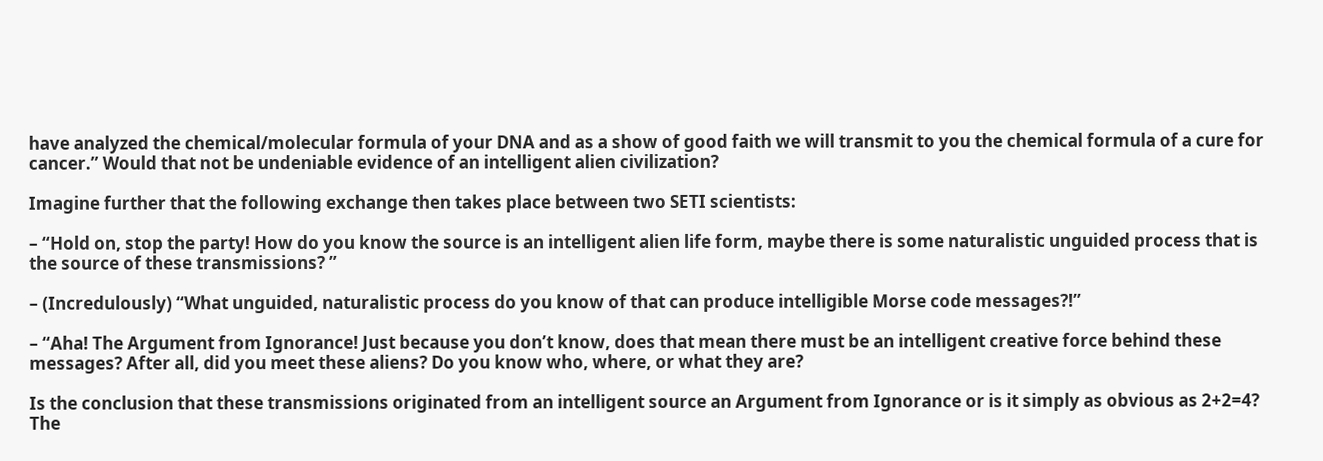have analyzed the chemical/molecular formula of your DNA and as a show of good faith we will transmit to you the chemical formula of a cure for cancer.” Would that not be undeniable evidence of an intelligent alien civilization?

Imagine further that the following exchange then takes place between two SETI scientists:

– “Hold on, stop the party! How do you know the source is an intelligent alien life form, maybe there is some naturalistic unguided process that is the source of these transmissions? ”

– (Incredulously) “What unguided, naturalistic process do you know of that can produce intelligible Morse code messages?!”

– “Aha! The Argument from Ignorance! Just because you don’t know, does that mean there must be an intelligent creative force behind these messages? After all, did you meet these aliens? Do you know who, where, or what they are?

Is the conclusion that these transmissions originated from an intelligent source an Argument from Ignorance or is it simply as obvious as 2+2=4? The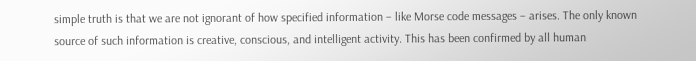simple truth is that we are not ignorant of how specified information – like Morse code messages – arises. The only known source of such information is creative, conscious, and intelligent activity. This has been confirmed by all human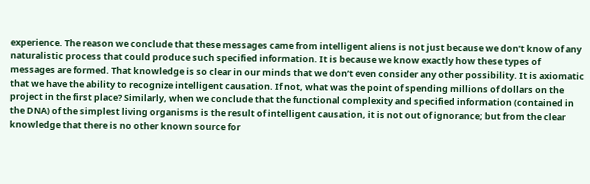experience. The reason we conclude that these messages came from intelligent aliens is not just because we don’t know of any naturalistic process that could produce such specified information. It is because we know exactly how these types of messages are formed. That knowledge is so clear in our minds that we don’t even consider any other possibility. It is axiomatic that we have the ability to recognize intelligent causation. If not, what was the point of spending millions of dollars on the project in the first place? Similarly, when we conclude that the functional complexity and specified information (contained in the DNA) of the simplest living organisms is the result of intelligent causation, it is not out of ignorance; but from the clear knowledge that there is no other known source for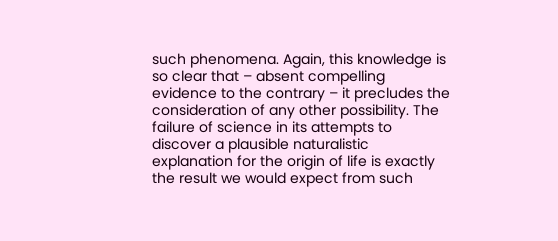such phenomena. Again, this knowledge is so clear that – absent compelling evidence to the contrary – it precludes the consideration of any other possibility. The failure of science in its attempts to discover a plausible naturalistic explanation for the origin of life is exactly the result we would expect from such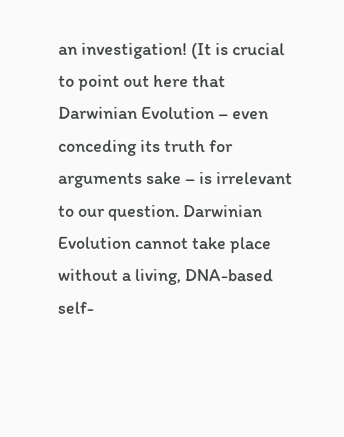an investigation! (It is crucial to point out here that Darwinian Evolution – even conceding its truth for arguments sake – is irrelevant to our question. Darwinian Evolution cannot take place without a living, DNA-based self-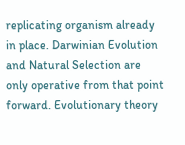replicating organism already in place. Darwinian Evolution and Natural Selection are only operative from that point forward. Evolutionary theory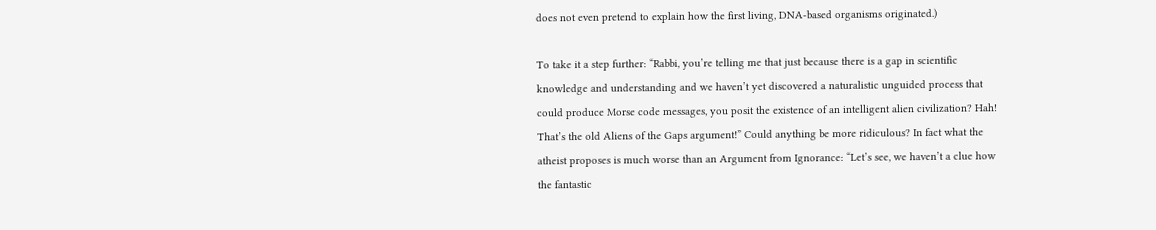does not even pretend to explain how the first living, DNA-based organisms originated.)

To take it a step further: “Rabbi, you’re telling me that just because there is a gap in scientific knowledge and understanding and we haven’t yet discovered a naturalistic unguided process that could produce Morse code messages, you posit the existence of an intelligent alien civilization? Hah! That’s the old Aliens of the Gaps argument!” Could anything be more ridiculous? In fact what the atheist proposes is much worse than an Argument from Ignorance: “Let’s see, we haven’t a clue how the fantastic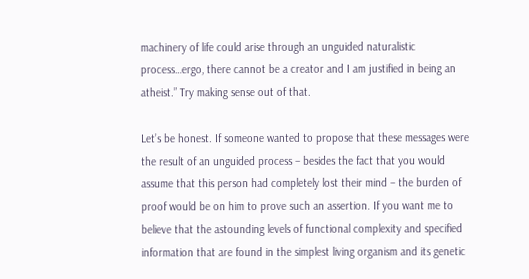machinery of life could arise through an unguided naturalistic process…ergo, there cannot be a creator and I am justified in being an atheist.” Try making sense out of that.

Let’s be honest. If someone wanted to propose that these messages were the result of an unguided process – besides the fact that you would assume that this person had completely lost their mind – the burden of proof would be on him to prove such an assertion. If you want me to believe that the astounding levels of functional complexity and specified information that are found in the simplest living organism and its genetic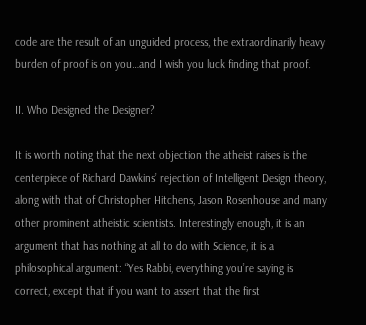code are the result of an unguided process, the extraordinarily heavy burden of proof is on you…and I wish you luck finding that proof.

II. Who Designed the Designer?

It is worth noting that the next objection the atheist raises is the centerpiece of Richard Dawkins’ rejection of Intelligent Design theory, along with that of Christopher Hitchens, Jason Rosenhouse and many other prominent atheistic scientists. Interestingly enough, it is an argument that has nothing at all to do with Science, it is a philosophical argument: “Yes Rabbi, everything you’re saying is correct, except that if you want to assert that the first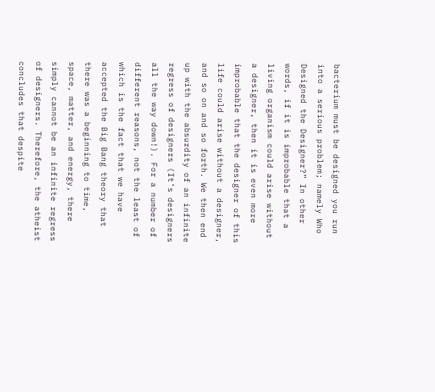bacterium must be designed you run into a serious problem; namely Who Designed the Designer?” In other words, if it is improbable that a living organism could arise without a designer, then it is even more improbable that the designer of this life could arise without a designer, and so on and so forth. We then end up with the absurdity of an infinite regress of designers (It’s designers all the way down!). For a number of different reasons, not the least of which is the fact that we have accepted the Big Bang theory that there was a beginning to time, space, matter, and energy, there simply cannot be an infinite regress of designers. Therefore, the atheist concludes that despite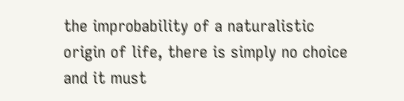the improbability of a naturalistic origin of life, there is simply no choice and it must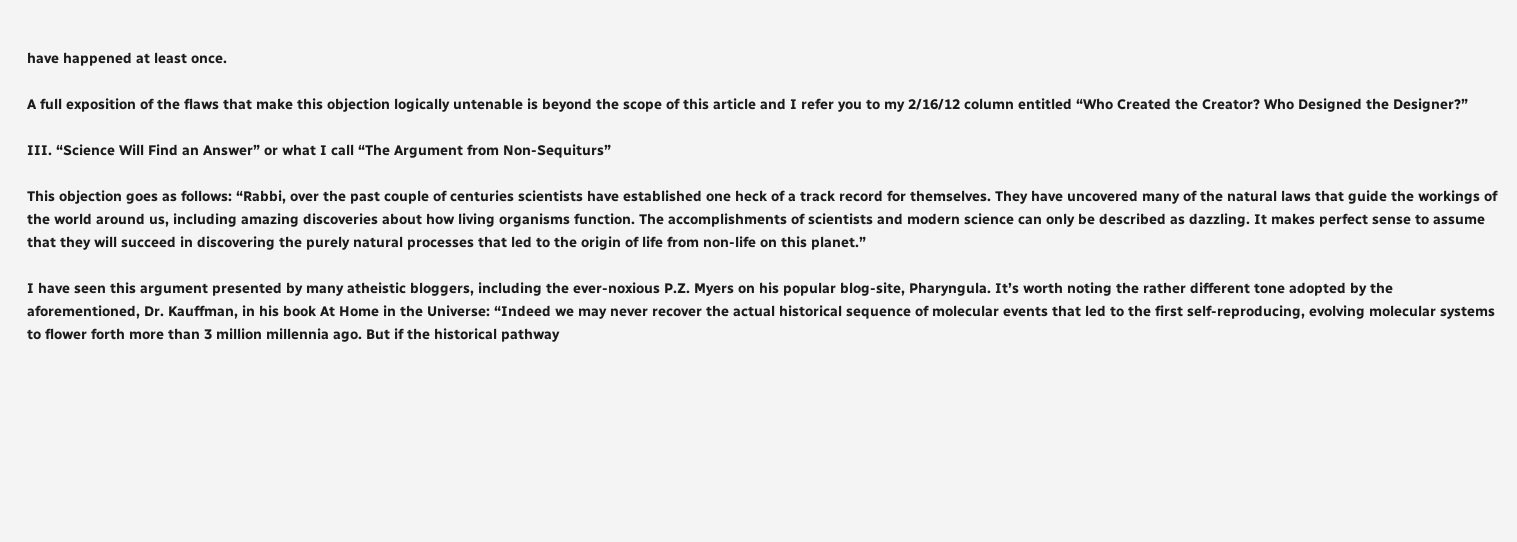have happened at least once.

A full exposition of the flaws that make this objection logically untenable is beyond the scope of this article and I refer you to my 2/16/12 column entitled “Who Created the Creator? Who Designed the Designer?”

III. “Science Will Find an Answer” or what I call “The Argument from Non-Sequiturs”

This objection goes as follows: “Rabbi, over the past couple of centuries scientists have established one heck of a track record for themselves. They have uncovered many of the natural laws that guide the workings of the world around us, including amazing discoveries about how living organisms function. The accomplishments of scientists and modern science can only be described as dazzling. It makes perfect sense to assume that they will succeed in discovering the purely natural processes that led to the origin of life from non-life on this planet.”

I have seen this argument presented by many atheistic bloggers, including the ever-noxious P.Z. Myers on his popular blog-site, Pharyngula. It’s worth noting the rather different tone adopted by the aforementioned, Dr. Kauffman, in his book At Home in the Universe: “Indeed we may never recover the actual historical sequence of molecular events that led to the first self-reproducing, evolving molecular systems to flower forth more than 3 million millennia ago. But if the historical pathway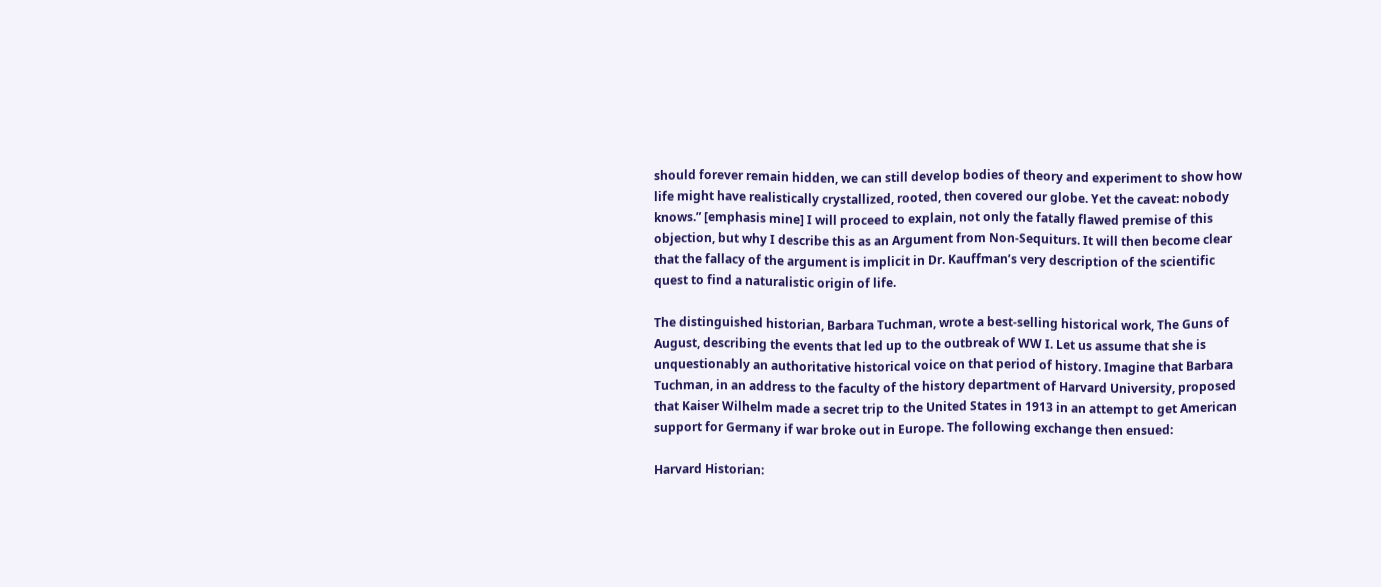should forever remain hidden, we can still develop bodies of theory and experiment to show how life might have realistically crystallized, rooted, then covered our globe. Yet the caveat: nobody knows.” [emphasis mine] I will proceed to explain, not only the fatally flawed premise of this objection, but why I describe this as an Argument from Non-Sequiturs. It will then become clear that the fallacy of the argument is implicit in Dr. Kauffman’s very description of the scientific quest to find a naturalistic origin of life.

The distinguished historian, Barbara Tuchman, wrote a best-selling historical work, The Guns of August, describing the events that led up to the outbreak of WW I. Let us assume that she is unquestionably an authoritative historical voice on that period of history. Imagine that Barbara Tuchman, in an address to the faculty of the history department of Harvard University, proposed that Kaiser Wilhelm made a secret trip to the United States in 1913 in an attempt to get American support for Germany if war broke out in Europe. The following exchange then ensued:

Harvard Historian: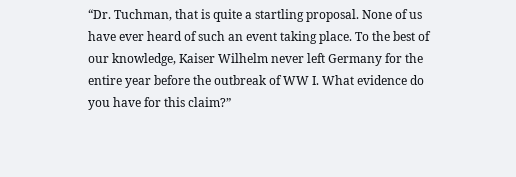“Dr. Tuchman, that is quite a startling proposal. None of us have ever heard of such an event taking place. To the best of our knowledge, Kaiser Wilhelm never left Germany for the entire year before the outbreak of WW I. What evidence do you have for this claim?”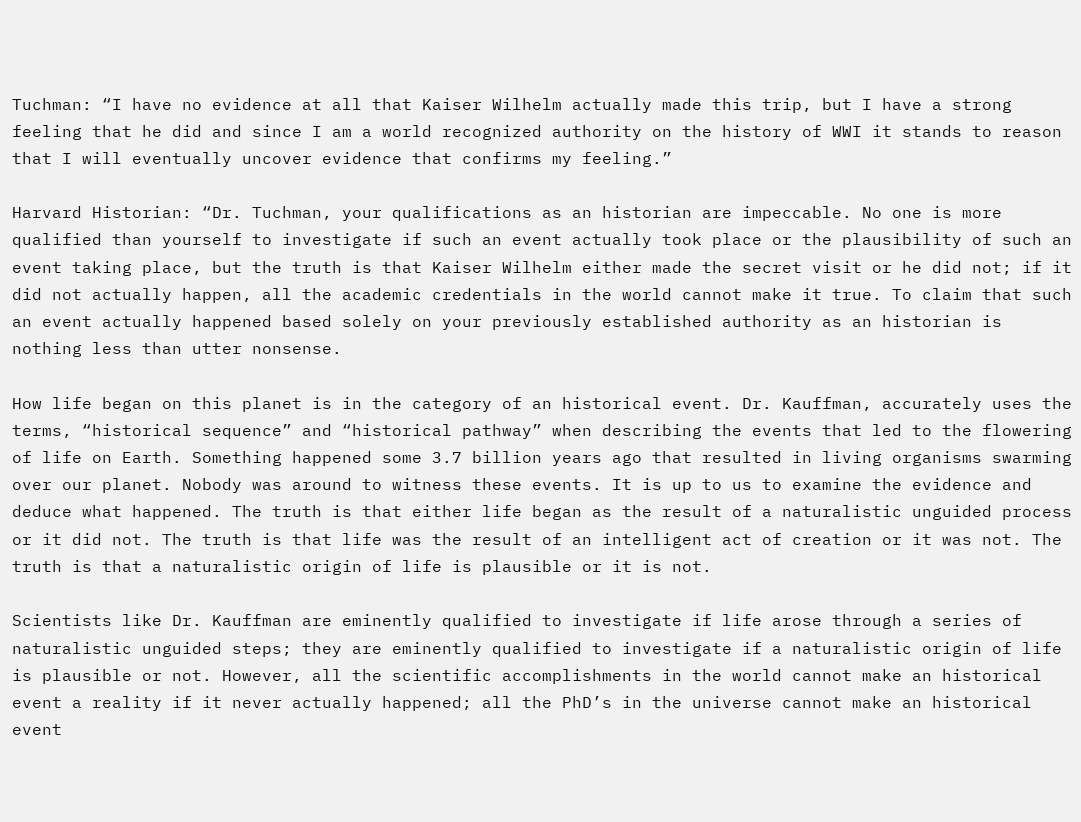Tuchman: “I have no evidence at all that Kaiser Wilhelm actually made this trip, but I have a strong feeling that he did and since I am a world recognized authority on the history of WWI it stands to reason that I will eventually uncover evidence that confirms my feeling.”

Harvard Historian: “Dr. Tuchman, your qualifications as an historian are impeccable. No one is more qualified than yourself to investigate if such an event actually took place or the plausibility of such an event taking place, but the truth is that Kaiser Wilhelm either made the secret visit or he did not; if it did not actually happen, all the academic credentials in the world cannot make it true. To claim that such an event actually happened based solely on your previously established authority as an historian is nothing less than utter nonsense.

How life began on this planet is in the category of an historical event. Dr. Kauffman, accurately uses the terms, “historical sequence” and “historical pathway” when describing the events that led to the flowering of life on Earth. Something happened some 3.7 billion years ago that resulted in living organisms swarming over our planet. Nobody was around to witness these events. It is up to us to examine the evidence and deduce what happened. The truth is that either life began as the result of a naturalistic unguided process or it did not. The truth is that life was the result of an intelligent act of creation or it was not. The truth is that a naturalistic origin of life is plausible or it is not.

Scientists like Dr. Kauffman are eminently qualified to investigate if life arose through a series of naturalistic unguided steps; they are eminently qualified to investigate if a naturalistic origin of life is plausible or not. However, all the scientific accomplishments in the world cannot make an historical event a reality if it never actually happened; all the PhD’s in the universe cannot make an historical event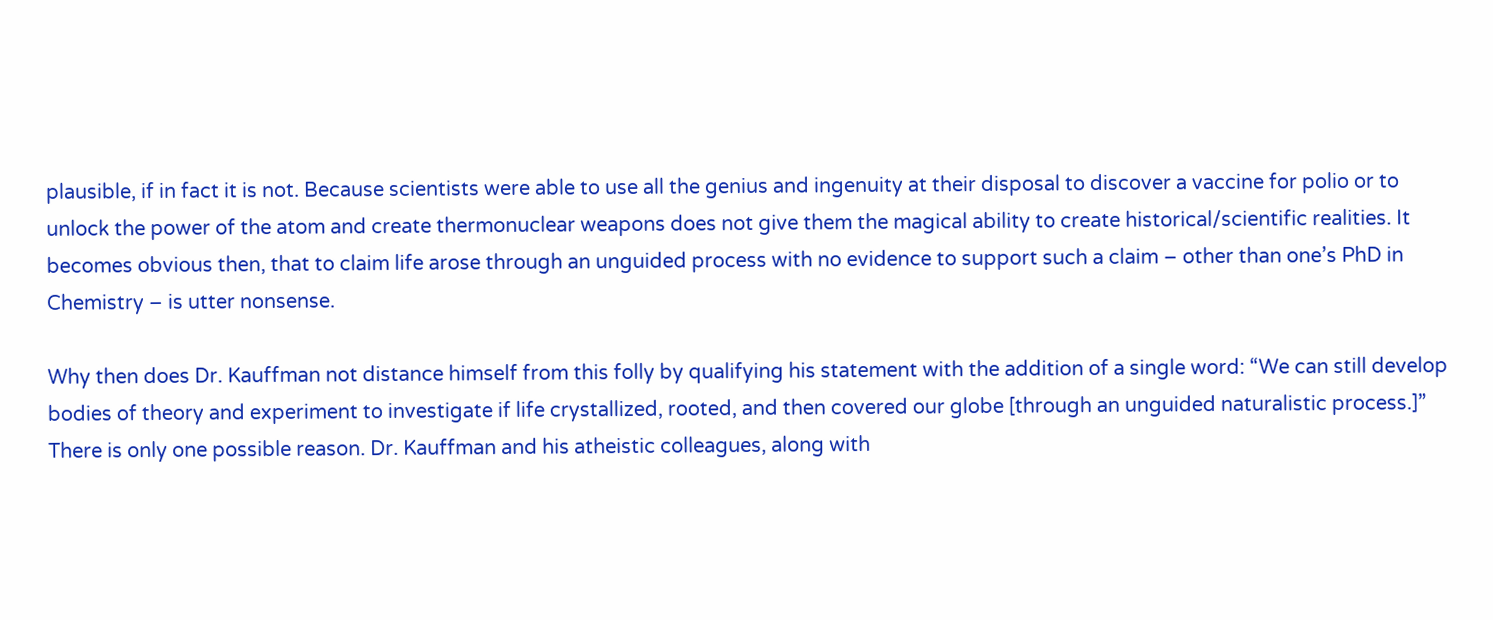plausible, if in fact it is not. Because scientists were able to use all the genius and ingenuity at their disposal to discover a vaccine for polio or to unlock the power of the atom and create thermonuclear weapons does not give them the magical ability to create historical/scientific realities. It becomes obvious then, that to claim life arose through an unguided process with no evidence to support such a claim – other than one’s PhD in Chemistry – is utter nonsense.

Why then does Dr. Kauffman not distance himself from this folly by qualifying his statement with the addition of a single word: “We can still develop bodies of theory and experiment to investigate if life crystallized, rooted, and then covered our globe [through an unguided naturalistic process.]” There is only one possible reason. Dr. Kauffman and his atheistic colleagues, along with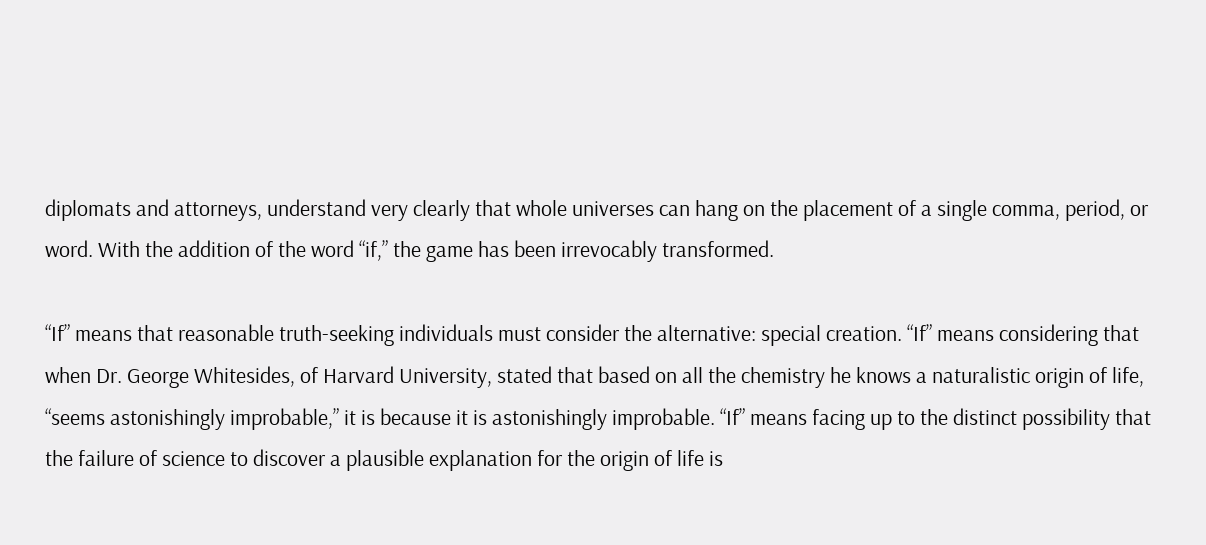diplomats and attorneys, understand very clearly that whole universes can hang on the placement of a single comma, period, or word. With the addition of the word “if,” the game has been irrevocably transformed.

“If” means that reasonable truth-seeking individuals must consider the alternative: special creation. “If” means considering that when Dr. George Whitesides, of Harvard University, stated that based on all the chemistry he knows a naturalistic origin of life, “seems astonishingly improbable,” it is because it is astonishingly improbable. “If” means facing up to the distinct possibility that the failure of science to discover a plausible explanation for the origin of life is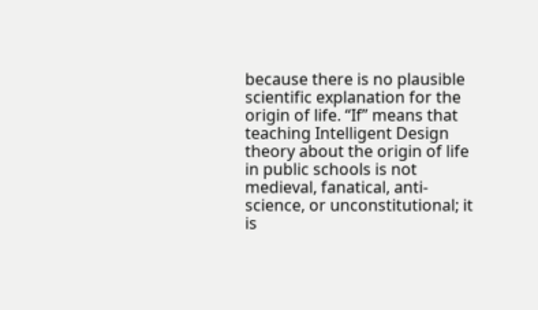because there is no plausible scientific explanation for the origin of life. “If” means that teaching Intelligent Design theory about the origin of life in public schools is not medieval, fanatical, anti-science, or unconstitutional; it is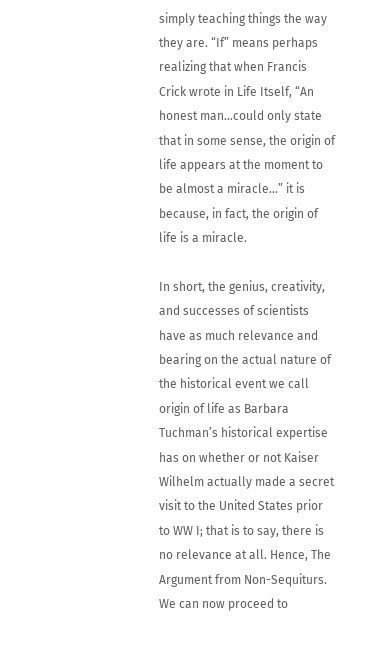simply teaching things the way they are. “If” means perhaps realizing that when Francis Crick wrote in Life Itself, “An honest man…could only state that in some sense, the origin of life appears at the moment to be almost a miracle…” it is because, in fact, the origin of life is a miracle.

In short, the genius, creativity, and successes of scientists have as much relevance and bearing on the actual nature of the historical event we call origin of life as Barbara Tuchman’s historical expertise has on whether or not Kaiser Wilhelm actually made a secret visit to the United States prior to WW I; that is to say, there is no relevance at all. Hence, The Argument from Non-Sequiturs. We can now proceed to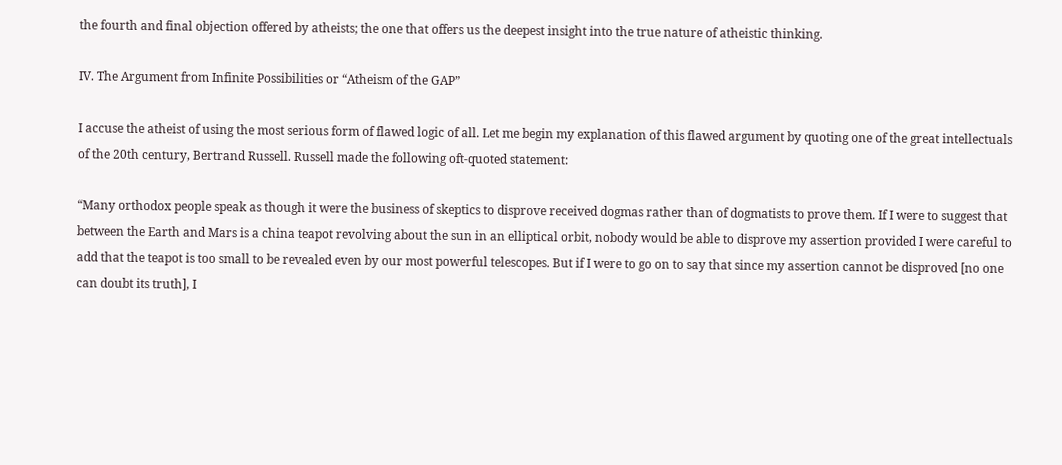the fourth and final objection offered by atheists; the one that offers us the deepest insight into the true nature of atheistic thinking.

IV. The Argument from Infinite Possibilities or “Atheism of the GAP”

I accuse the atheist of using the most serious form of flawed logic of all. Let me begin my explanation of this flawed argument by quoting one of the great intellectuals of the 20th century, Bertrand Russell. Russell made the following oft-quoted statement:

“Many orthodox people speak as though it were the business of skeptics to disprove received dogmas rather than of dogmatists to prove them. If I were to suggest that between the Earth and Mars is a china teapot revolving about the sun in an elliptical orbit, nobody would be able to disprove my assertion provided I were careful to add that the teapot is too small to be revealed even by our most powerful telescopes. But if I were to go on to say that since my assertion cannot be disproved [no one can doubt its truth], I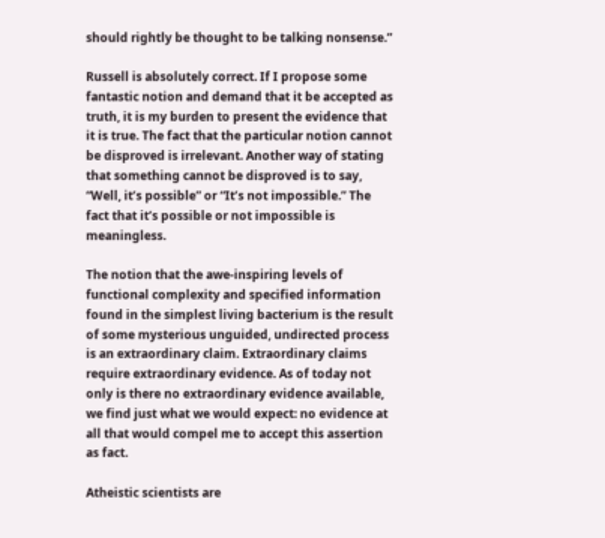should rightly be thought to be talking nonsense.”

Russell is absolutely correct. If I propose some fantastic notion and demand that it be accepted as truth, it is my burden to present the evidence that it is true. The fact that the particular notion cannot be disproved is irrelevant. Another way of stating that something cannot be disproved is to say, “Well, it’s possible” or “It’s not impossible.” The fact that it’s possible or not impossible is meaningless.

The notion that the awe-inspiring levels of functional complexity and specified information found in the simplest living bacterium is the result of some mysterious unguided, undirected process is an extraordinary claim. Extraordinary claims require extraordinary evidence. As of today not only is there no extraordinary evidence available, we find just what we would expect: no evidence at all that would compel me to accept this assertion as fact.

Atheistic scientists are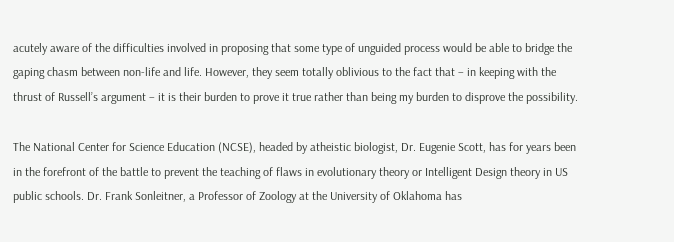acutely aware of the difficulties involved in proposing that some type of unguided process would be able to bridge the gaping chasm between non-life and life. However, they seem totally oblivious to the fact that – in keeping with the thrust of Russell’s argument – it is their burden to prove it true rather than being my burden to disprove the possibility.

The National Center for Science Education (NCSE), headed by atheistic biologist, Dr. Eugenie Scott, has for years been in the forefront of the battle to prevent the teaching of flaws in evolutionary theory or Intelligent Design theory in US public schools. Dr. Frank Sonleitner, a Professor of Zoology at the University of Oklahoma has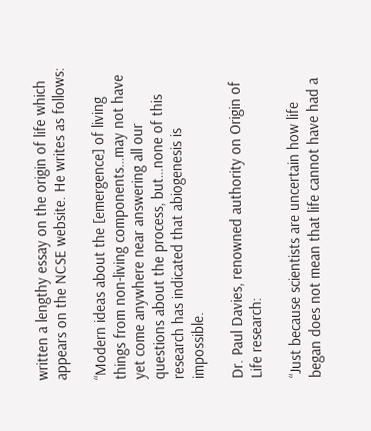written a lengthy essay on the origin of life which appears on the NCSE website. He writes as follows:

“Modern ideas about the [emergence] of living things from non-living components…may not have yet come anywhere near answering all our questions about the process, but…none of this research has indicated that abiogenesis is impossible.

Dr. Paul Davies, renowned authority on Origin of Life research:

“Just because scientists are uncertain how life began does not mean that life cannot have had a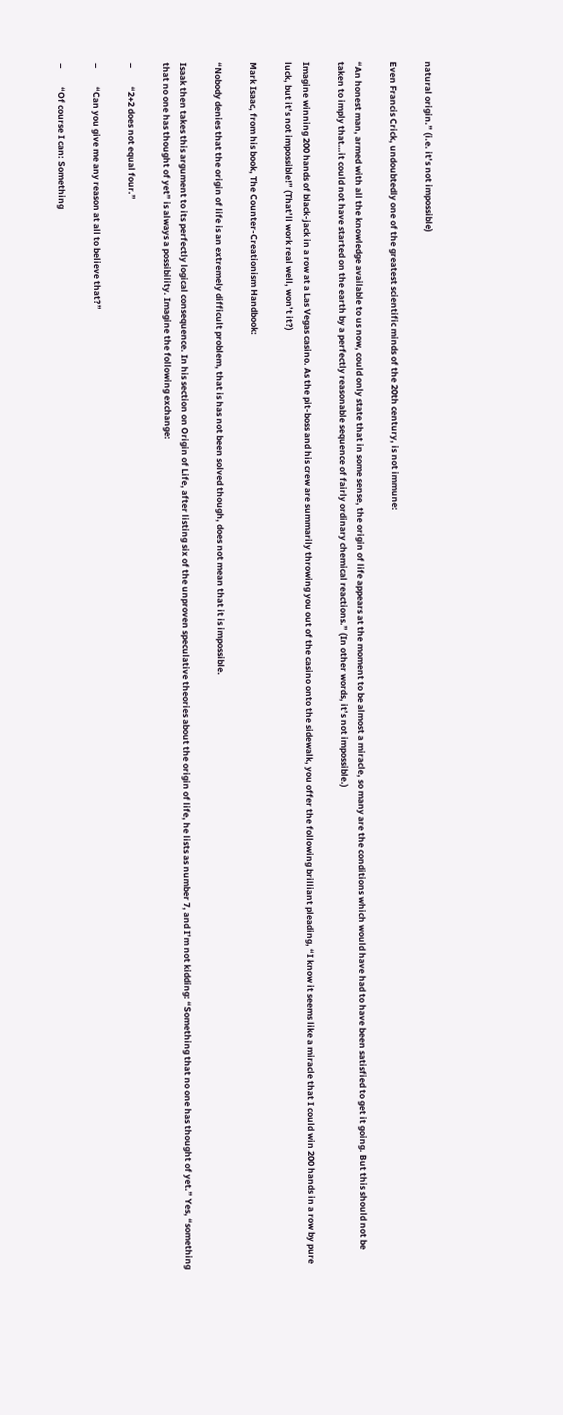natural origin.” (i.e. it’s not impossible)

Even Francis Crick, undoubtedly one of the greatest scientific minds of the 20th century, is not immune:

“An honest man, armed with all the knowledge available to us now, could only state that in some sense, the origin of life appears at the moment to be almost a miracle, so many are the conditions which would have had to have been satisfied to get it going. But this should not be taken to imply that…it could not have started on the earth by a perfectly reasonable sequence of fairly ordinary chemical reactions.” (In other words, it’s not impossible.)

Imagine winning 200 hands of black-jack in a row at a Las Vegas casino. As the pit-boss and his crew are summarily throwing you out of the casino onto the sidewalk, you offer the following brilliant pleading, “I know it seems like a miracle that I could win 200 hands in a row by pure luck, but it’s not impossible!” (That’ll work real well, won’t it?)

Mark Isaac, from his book, The Counter-Creationism Handbook:

“Nobody denies that the origin of life is an extremely difficult problem, that is has not been solved though, does not mean that it is impossible.

Isaak then takes this argument to its perfectly logical consequence. In his section on Origin of Life, after listing six of the unproven speculative theories about the origin of life, he lists as number 7, and I’m not kidding: “Something that no one has thought of yet.” Yes, “something that no one has thought of yet” is always a possibility. Imagine the following exchange:

–         “2+2 does not equal four.”

–         “Can you give me any reason at all to believe that?”

–         “Of course I can: Something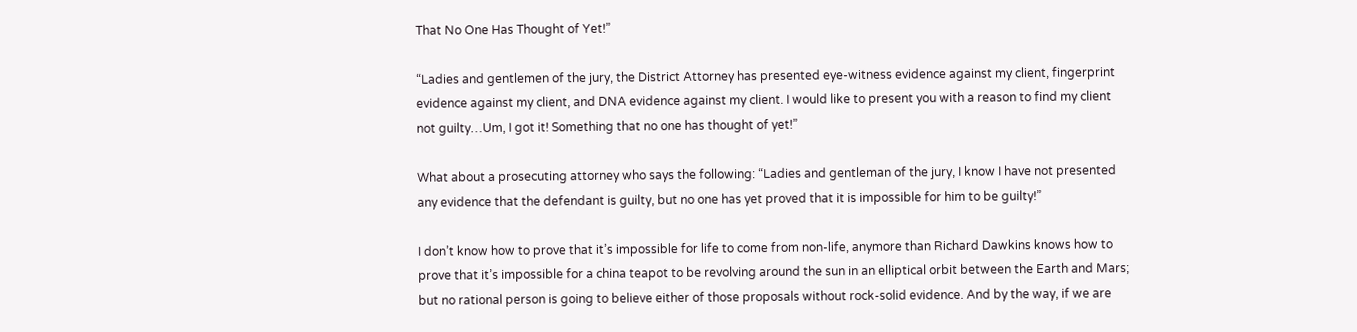That No One Has Thought of Yet!”

“Ladies and gentlemen of the jury, the District Attorney has presented eye-witness evidence against my client, fingerprint evidence against my client, and DNA evidence against my client. I would like to present you with a reason to find my client not guilty…Um, I got it! Something that no one has thought of yet!”

What about a prosecuting attorney who says the following: “Ladies and gentleman of the jury, I know I have not presented any evidence that the defendant is guilty, but no one has yet proved that it is impossible for him to be guilty!”

I don’t know how to prove that it’s impossible for life to come from non-life, anymore than Richard Dawkins knows how to prove that it’s impossible for a china teapot to be revolving around the sun in an elliptical orbit between the Earth and Mars; but no rational person is going to believe either of those proposals without rock-solid evidence. And by the way, if we are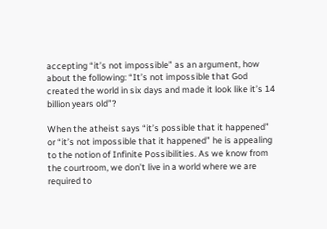accepting “it’s not impossible” as an argument, how about the following: “It’s not impossible that God created the world in six days and made it look like it’s 14 billion years old”?

When the atheist says “it’s possible that it happened” or “it’s not impossible that it happened” he is appealing to the notion of Infinite Possibilities. As we know from the courtroom, we don’t live in a world where we are required to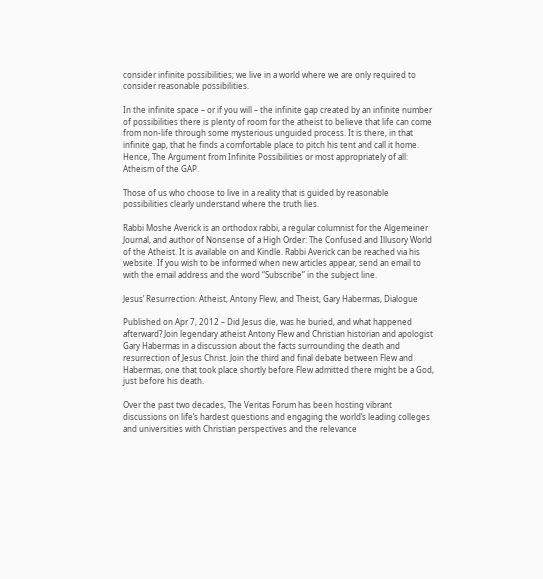consider infinite possibilities; we live in a world where we are only required to consider reasonable possibilities.

In the infinite space – or if you will – the infinite gap created by an infinite number of possibilities there is plenty of room for the atheist to believe that life can come from non-life through some mysterious unguided process. It is there, in that infinite gap, that he finds a comfortable place to pitch his tent and call it home. Hence, The Argument from Infinite Possibilities or most appropriately of all: Atheism of the GAP.

Those of us who choose to live in a reality that is guided by reasonable possibilities clearly understand where the truth lies.

Rabbi Moshe Averick is an orthodox rabbi, a regular columnist for the Algemeiner Journal, and author of Nonsense of a High Order: The Confused and Illusory World of the Atheist. It is available on and Kindle. Rabbi Averick can be reached via his website. If you wish to be informed when new articles appear, send an email to with the email address and the word “Subscribe” in the subject line.

Jesus’ Resurrection: Atheist, Antony Flew, and Theist, Gary Habermas, Dialogue

Published on Apr 7, 2012 – Did Jesus die, was he buried, and what happened afterward? Join legendary atheist Antony Flew and Christian historian and apologist Gary Habermas in a discussion about the facts surrounding the death and resurrection of Jesus Christ. Join the third and final debate between Flew and Habermas, one that took place shortly before Flew admitted there might be a God, just before his death.

Over the past two decades, The Veritas Forum has been hosting vibrant discussions on life’s hardest questions and engaging the world’s leading colleges and universities with Christian perspectives and the relevance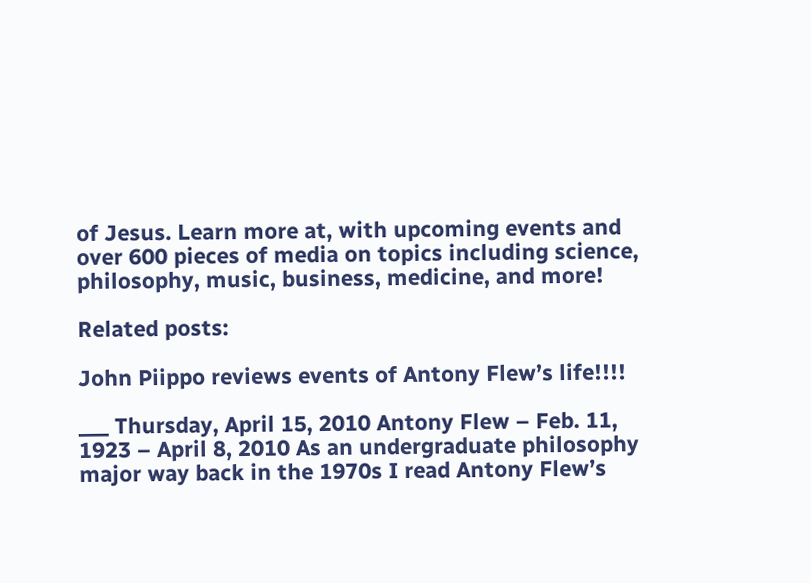of Jesus. Learn more at, with upcoming events and over 600 pieces of media on topics including science, philosophy, music, business, medicine, and more!

Related posts:

John Piippo reviews events of Antony Flew’s life!!!!

___ Thursday, April 15, 2010 Antony Flew – Feb. 11, 1923 – April 8, 2010 As an undergraduate philosophy major way back in the 1970s I read Antony Flew’s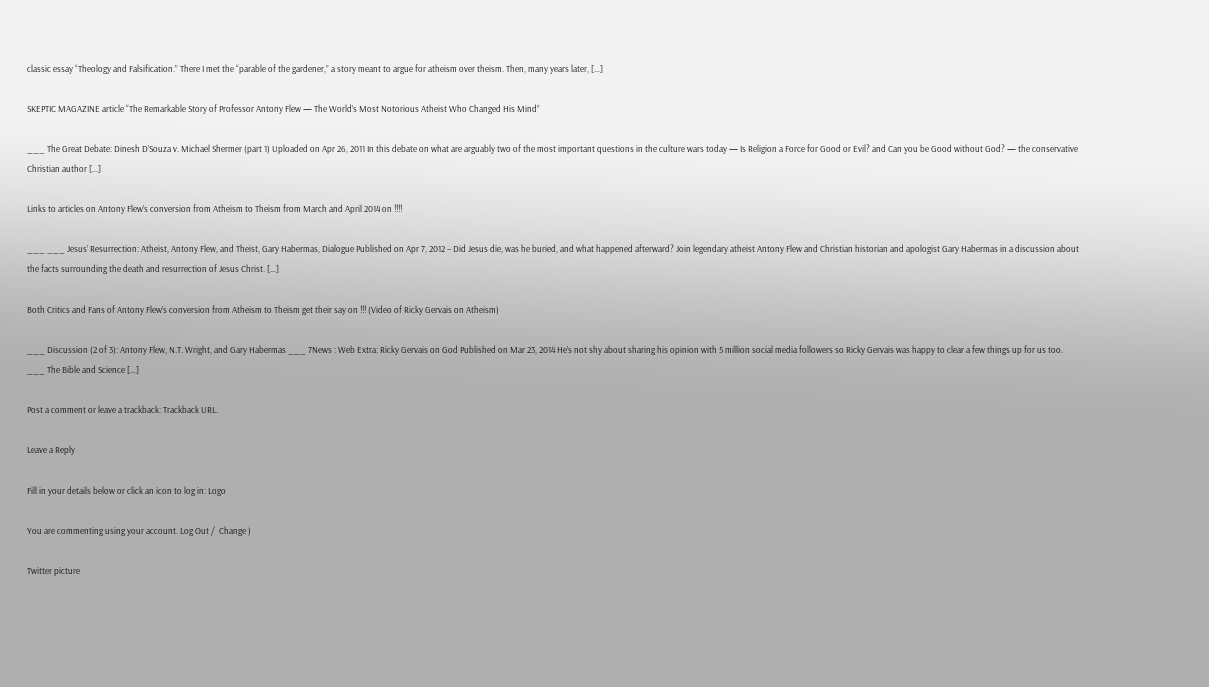classic essay “Theology and Falsification.” There I met the “parable of the gardener,” a story meant to argue for atheism over theism. Then, many years later, […]

SKEPTIC MAGAZINE article “The Remarkable Story of Professor Antony Flew — The World’s Most Notorious Atheist Who Changed His Mind”

___ The Great Debate: Dinesh D’Souza v. Michael Shermer (part 1) Uploaded on Apr 26, 2011 In this debate on what are arguably two of the most important questions in the culture wars today — Is Religion a Force for Good or Evil? and Can you be Good without God? — the conservative Christian author […]

Links to articles on Antony Flew’s conversion from Atheism to Theism from March and April 2014 on !!!!

___ ___ Jesus’ Resurrection: Atheist, Antony Flew, and Theist, Gary Habermas, Dialogue Published on Apr 7, 2012 – Did Jesus die, was he buried, and what happened afterward? Join legendary atheist Antony Flew and Christian historian and apologist Gary Habermas in a discussion about the facts surrounding the death and resurrection of Jesus Christ. […]

Both Critics and Fans of Antony Flew’s conversion from Atheism to Theism get their say on !!! (Video of Ricky Gervais on Atheism)

___ Discussion (2 of 3): Antony Flew, N.T. Wright, and Gary Habermas ___ 7News : Web Extra: Ricky Gervais on God Published on Mar 23, 2014 He’s not shy about sharing his opinion with 5 million social media followers so Ricky Gervais was happy to clear a few things up for us too. ___ The Bible and Science […]

Post a comment or leave a trackback: Trackback URL.

Leave a Reply

Fill in your details below or click an icon to log in: Logo

You are commenting using your account. Log Out /  Change )

Twitter picture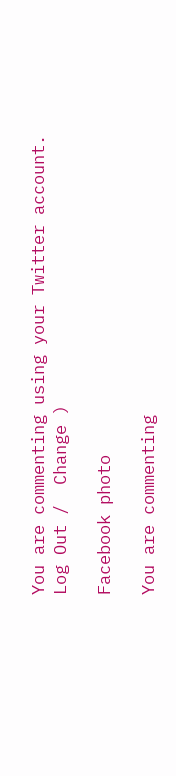You are commenting using your Twitter account. Log Out /  Change )

Facebook photo

You are commenting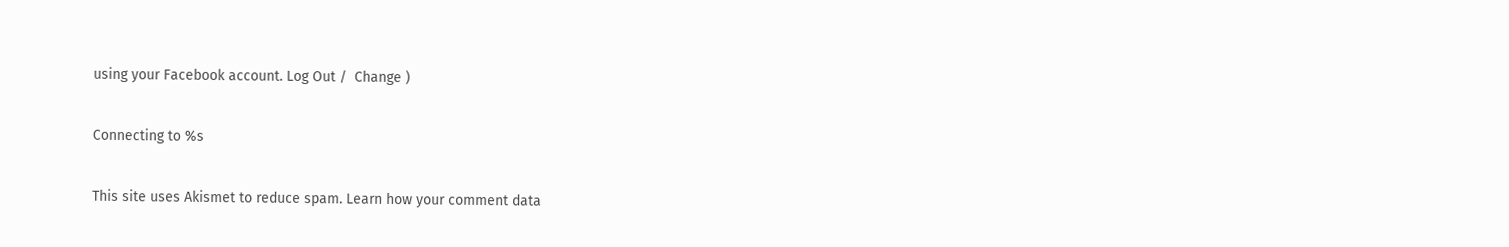using your Facebook account. Log Out /  Change )

Connecting to %s

This site uses Akismet to reduce spam. Learn how your comment data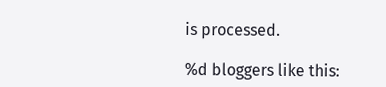is processed.

%d bloggers like this: